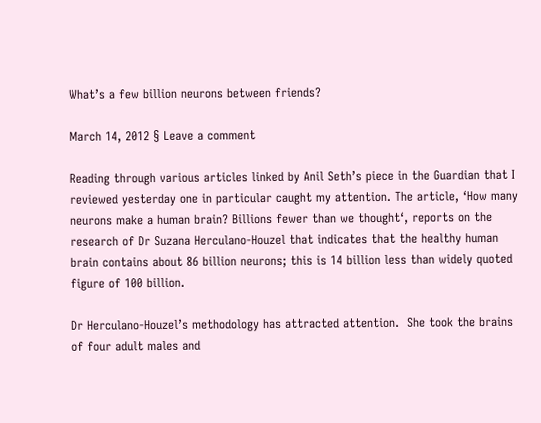What’s a few billion neurons between friends?

March 14, 2012 § Leave a comment

Reading through various articles linked by Anil Seth’s piece in the Guardian that I reviewed yesterday one in particular caught my attention. The article, ‘How many neurons make a human brain? Billions fewer than we thought‘, reports on the research of Dr Suzana Herculano-Houzel that indicates that the healthy human brain contains about 86 billion neurons; this is 14 billion less than widely quoted figure of 100 billion.

Dr Herculano-Houzel’s methodology has attracted attention.  She took the brains of four adult males and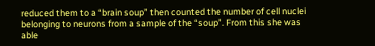reduced them to a “brain soup” then counted the number of cell nuclei belonging to neurons from a sample of the “soup”. From this she was able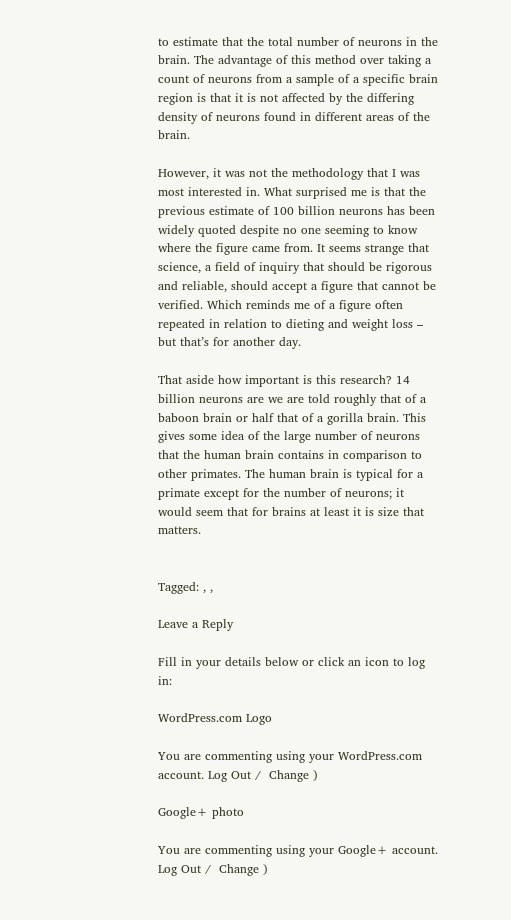to estimate that the total number of neurons in the brain. The advantage of this method over taking a count of neurons from a sample of a specific brain region is that it is not affected by the differing density of neurons found in different areas of the brain.

However, it was not the methodology that I was most interested in. What surprised me is that the previous estimate of 100 billion neurons has been widely quoted despite no one seeming to know where the figure came from. It seems strange that science, a field of inquiry that should be rigorous and reliable, should accept a figure that cannot be verified. Which reminds me of a figure often repeated in relation to dieting and weight loss – but that’s for another day.

That aside how important is this research? 14 billion neurons are we are told roughly that of a baboon brain or half that of a gorilla brain. This gives some idea of the large number of neurons that the human brain contains in comparison to other primates. The human brain is typical for a primate except for the number of neurons; it would seem that for brains at least it is size that matters.


Tagged: , ,

Leave a Reply

Fill in your details below or click an icon to log in:

WordPress.com Logo

You are commenting using your WordPress.com account. Log Out /  Change )

Google+ photo

You are commenting using your Google+ account. Log Out /  Change )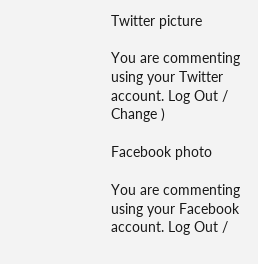Twitter picture

You are commenting using your Twitter account. Log Out /  Change )

Facebook photo

You are commenting using your Facebook account. Log Out /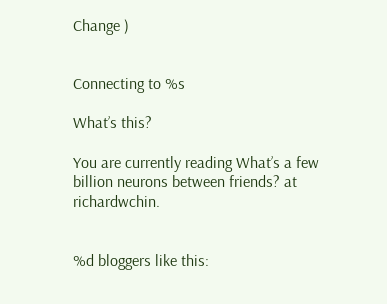Change )


Connecting to %s

What’s this?

You are currently reading What’s a few billion neurons between friends? at richardwchin.


%d bloggers like this: